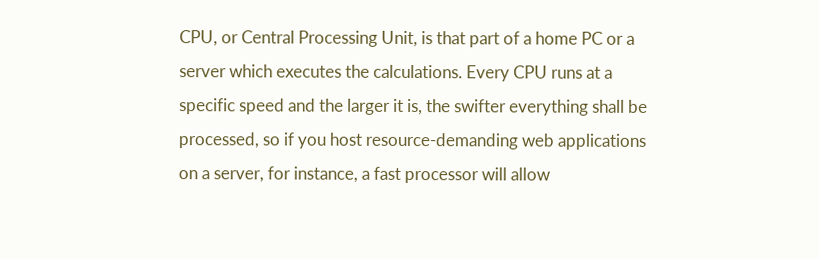CPU, or Central Processing Unit, is that part of a home PC or a server which executes the calculations. Every CPU runs at a specific speed and the larger it is, the swifter everything shall be processed, so if you host resource-demanding web applications on a server, for instance, a fast processor will allow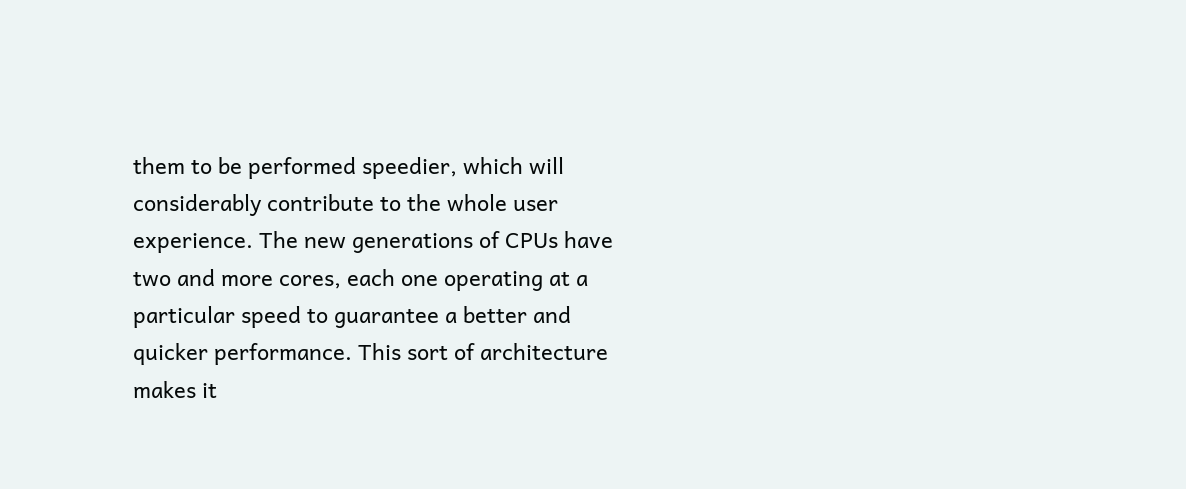them to be performed speedier, which will considerably contribute to the whole user experience. The new generations of CPUs have two and more cores, each one operating at a particular speed to guarantee a better and quicker performance. This sort of architecture makes it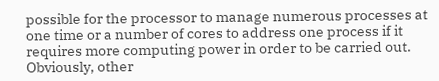possible for the processor to manage numerous processes at one time or a number of cores to address one process if it requires more computing power in order to be carried out. Obviously, other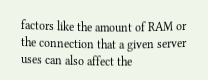factors like the amount of RAM or the connection that a given server uses can also affect the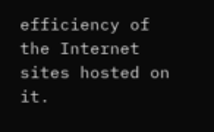efficiency of the Internet sites hosted on it.